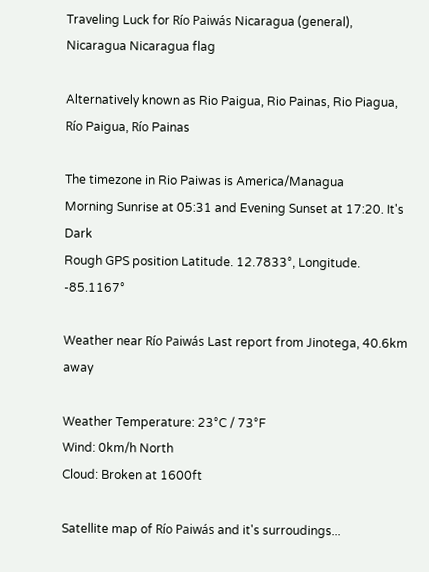Traveling Luck for Río Paiwás Nicaragua (general), Nicaragua Nicaragua flag

Alternatively known as Rio Paigua, Rio Painas, Rio Piagua, Río Paigua, Río Painas

The timezone in Rio Paiwas is America/Managua
Morning Sunrise at 05:31 and Evening Sunset at 17:20. It's Dark
Rough GPS position Latitude. 12.7833°, Longitude. -85.1167°

Weather near Río Paiwás Last report from Jinotega, 40.6km away

Weather Temperature: 23°C / 73°F
Wind: 0km/h North
Cloud: Broken at 1600ft

Satellite map of Río Paiwás and it's surroudings...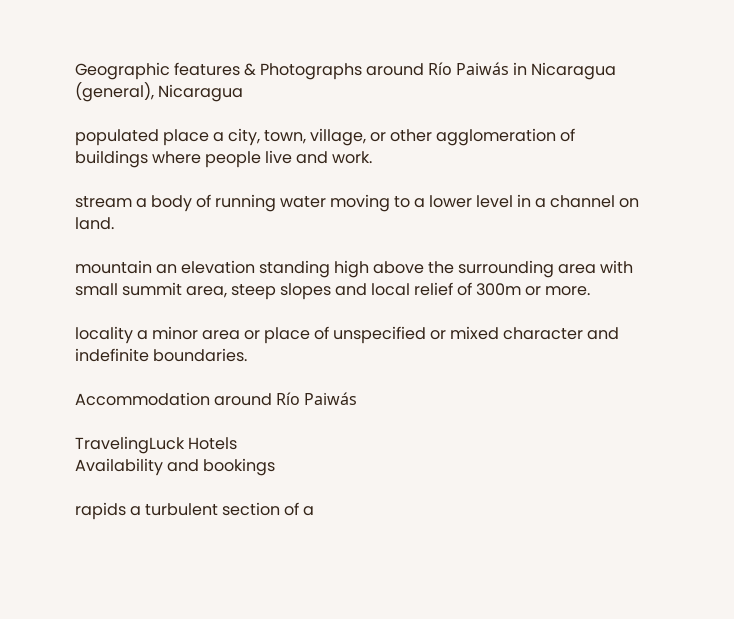Geographic features & Photographs around Río Paiwás in Nicaragua (general), Nicaragua

populated place a city, town, village, or other agglomeration of buildings where people live and work.

stream a body of running water moving to a lower level in a channel on land.

mountain an elevation standing high above the surrounding area with small summit area, steep slopes and local relief of 300m or more.

locality a minor area or place of unspecified or mixed character and indefinite boundaries.

Accommodation around Río Paiwás

TravelingLuck Hotels
Availability and bookings

rapids a turbulent section of a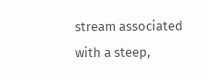stream associated with a steep,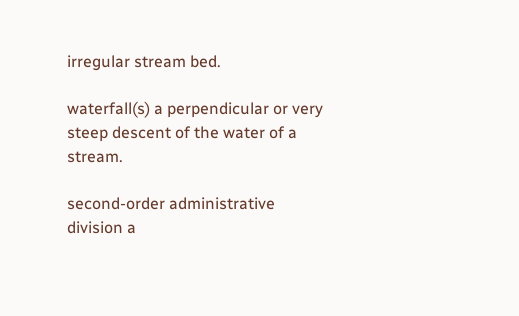irregular stream bed.

waterfall(s) a perpendicular or very steep descent of the water of a stream.

second-order administrative division a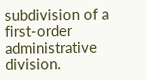subdivision of a first-order administrative division.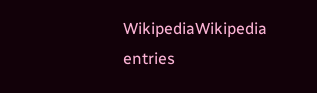WikipediaWikipedia entries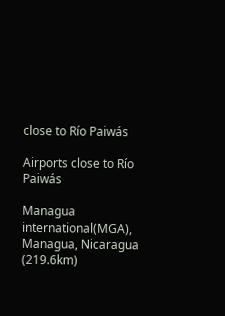close to Río Paiwás

Airports close to Río Paiwás

Managua international(MGA), Managua, Nicaragua (219.6km)